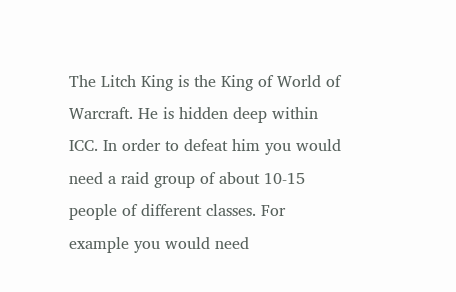The Litch King is the King of World of Warcraft. He is hidden deep within ICC. In order to defeat him you would need a raid group of about 10-15 people of different classes. For example you would need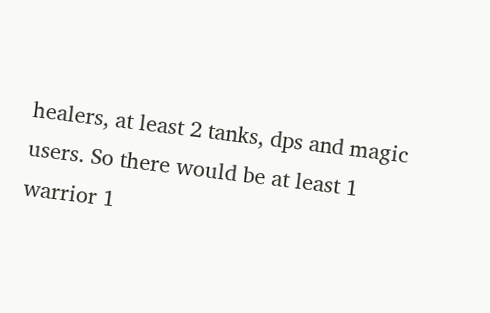healers, at least 2 tanks, dps and magic users. So there would be at least 1 warrior 1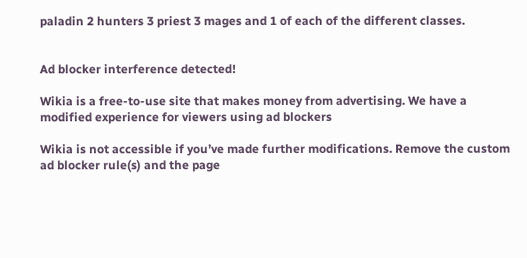paladin 2 hunters 3 priest 3 mages and 1 of each of the different classes.


Ad blocker interference detected!

Wikia is a free-to-use site that makes money from advertising. We have a modified experience for viewers using ad blockers

Wikia is not accessible if you’ve made further modifications. Remove the custom ad blocker rule(s) and the page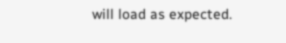will load as expected.